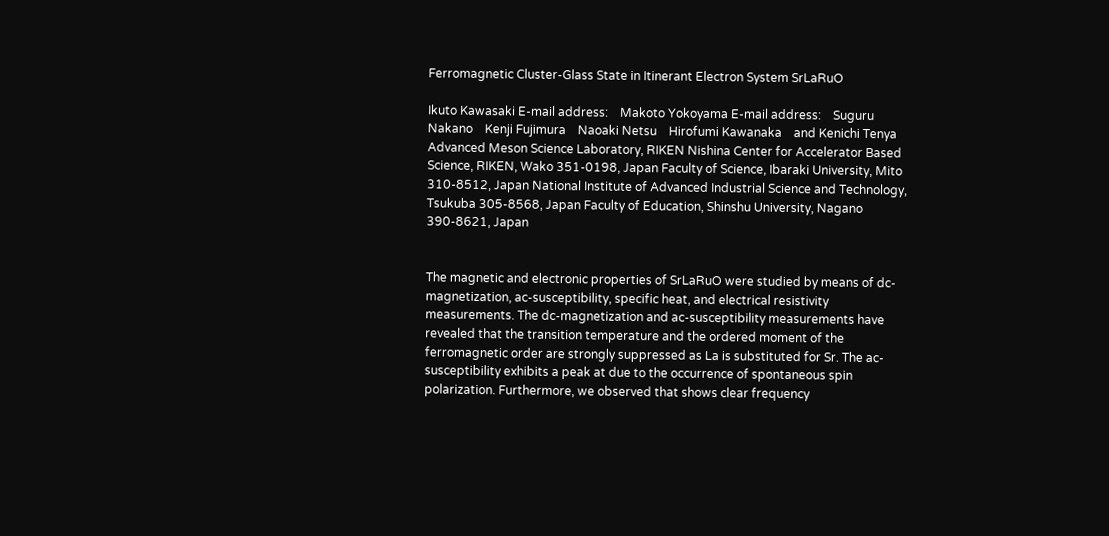Ferromagnetic Cluster-Glass State in Itinerant Electron System SrLaRuO

Ikuto Kawasaki E-mail address:    Makoto Yokoyama E-mail address:    Suguru Nakano    Kenji Fujimura    Naoaki Netsu    Hirofumi Kawanaka    and Kenichi Tenya Advanced Meson Science Laboratory, RIKEN Nishina Center for Accelerator Based Science, RIKEN, Wako 351-0198, Japan Faculty of Science, Ibaraki University, Mito 310-8512, Japan National Institute of Advanced Industrial Science and Technology, Tsukuba 305-8568, Japan Faculty of Education, Shinshu University, Nagano 390-8621, Japan


The magnetic and electronic properties of SrLaRuO were studied by means of dc-magnetization, ac-susceptibility, specific heat, and electrical resistivity measurements. The dc-magnetization and ac-susceptibility measurements have revealed that the transition temperature and the ordered moment of the ferromagnetic order are strongly suppressed as La is substituted for Sr. The ac-susceptibility exhibits a peak at due to the occurrence of spontaneous spin polarization. Furthermore, we observed that shows clear frequency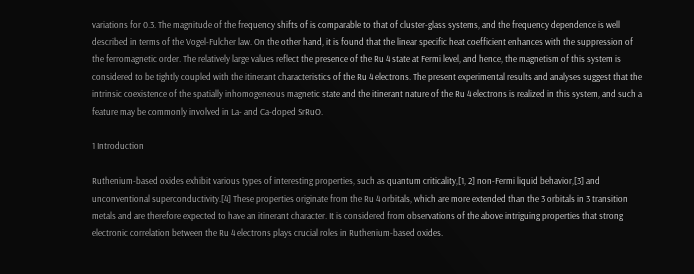variations for 0.3. The magnitude of the frequency shifts of is comparable to that of cluster-glass systems, and the frequency dependence is well described in terms of the Vogel-Fulcher law. On the other hand, it is found that the linear specific heat coefficient enhances with the suppression of the ferromagnetic order. The relatively large values reflect the presence of the Ru 4 state at Fermi level, and hence, the magnetism of this system is considered to be tightly coupled with the itinerant characteristics of the Ru 4 electrons. The present experimental results and analyses suggest that the intrinsic coexistence of the spatially inhomogeneous magnetic state and the itinerant nature of the Ru 4 electrons is realized in this system, and such a feature may be commonly involved in La- and Ca-doped SrRuO.

1 Introduction

Ruthenium-based oxides exhibit various types of interesting properties, such as quantum criticality,[1, 2] non-Fermi liquid behavior,[3] and unconventional superconductivity.[4] These properties originate from the Ru 4 orbitals, which are more extended than the 3 orbitals in 3 transition metals and are therefore expected to have an itinerant character. It is considered from observations of the above intriguing properties that strong electronic correlation between the Ru 4 electrons plays crucial roles in Ruthenium-based oxides.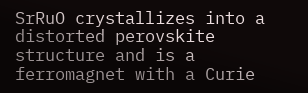SrRuO crystallizes into a distorted perovskite structure and is a ferromagnet with a Curie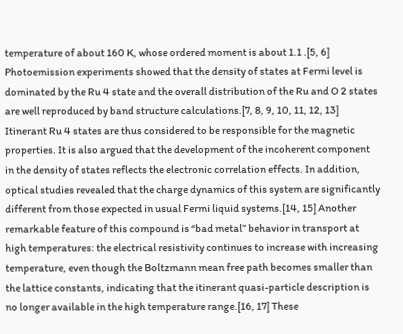temperature of about 160 K, whose ordered moment is about 1.1 .[5, 6] Photoemission experiments showed that the density of states at Fermi level is dominated by the Ru 4 state and the overall distribution of the Ru and O 2 states are well reproduced by band structure calculations.[7, 8, 9, 10, 11, 12, 13] Itinerant Ru 4 states are thus considered to be responsible for the magnetic properties. It is also argued that the development of the incoherent component in the density of states reflects the electronic correlation effects. In addition, optical studies revealed that the charge dynamics of this system are significantly different from those expected in usual Fermi liquid systems.[14, 15] Another remarkable feature of this compound is “bad metal” behavior in transport at high temperatures: the electrical resistivity continues to increase with increasing temperature, even though the Boltzmann mean free path becomes smaller than the lattice constants, indicating that the itinerant quasi-particle description is no longer available in the high temperature range.[16, 17] These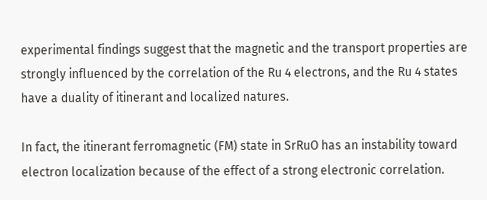experimental findings suggest that the magnetic and the transport properties are strongly influenced by the correlation of the Ru 4 electrons, and the Ru 4 states have a duality of itinerant and localized natures.

In fact, the itinerant ferromagnetic (FM) state in SrRuO has an instability toward electron localization because of the effect of a strong electronic correlation.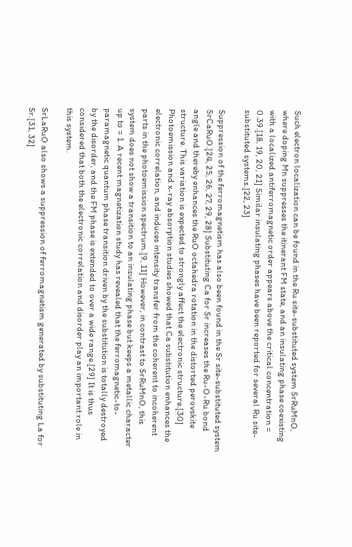Such electron localization can be found in the Ru site-substituted system SrRuMnO, where doping Mn suppresses the itinerant FM state, and an insulating phase coexisting with a localized antiferromagnetic order appears above the critical concentration = 0.39.[18, 19, 20, 21] Similar insulating phases have been reported for several Ru site-substituted systems.[22, 23]

Suppression of the ferromagnetism has also been found in the Sr site-substituted system SrCaRuO.[24, 25, 26, 27, 29, 28] Substituting Ca for Sr increases the Ru-O-Ru bond angle and thereby enhances the RuO octahedra rotation in the distorted perovskite structure. This variation is expected to strongly affect the electronic structure.[30] Photoemission and x-ray absorption studies showed that Ca substitution enhances the electronic correlation, and induces intensity transfer from the coherent to incoherent parts in the photoemission spectrum.[9, 11] However, in contrast to SrRuMnO, this system does not show a transition to an insulating phase but keeps a metallic character up to = 1. A recent magnetization study has revealed that the ferromagnetic-to-paramagnetic quantum phase transition driven by the substitution is totally destroyed by the disorder, and the FM phase is extended to over a wide range.[29] It is thus considered that both the electronic correlation and disorder play an important role in this system.

SrLaRuO also shows a suppression of ferromagnetism generated by substituting La for Sr.[31, 32]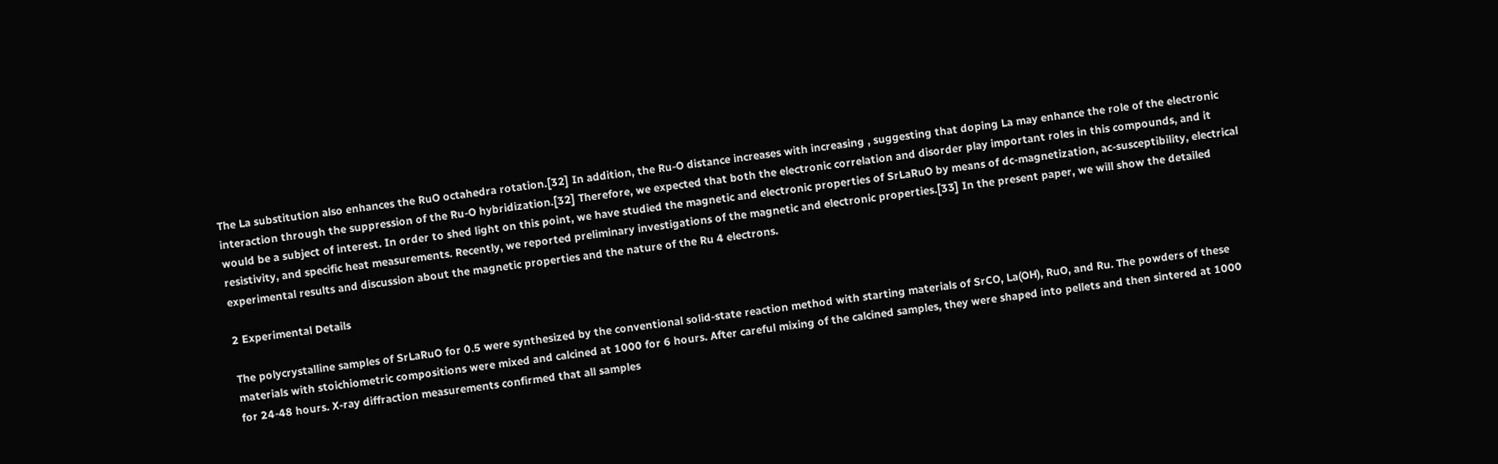The La substitution also enhances the RuO octahedra rotation.[32] In addition, the Ru-O distance increases with increasing , suggesting that doping La may enhance the role of the electronic interaction through the suppression of the Ru-O hybridization.[32] Therefore, we expected that both the electronic correlation and disorder play important roles in this compounds, and it would be a subject of interest. In order to shed light on this point, we have studied the magnetic and electronic properties of SrLaRuO by means of dc-magnetization, ac-susceptibility, electrical resistivity, and specific heat measurements. Recently, we reported preliminary investigations of the magnetic and electronic properties.[33] In the present paper, we will show the detailed experimental results and discussion about the magnetic properties and the nature of the Ru 4 electrons.

2 Experimental Details

The polycrystalline samples of SrLaRuO for 0.5 were synthesized by the conventional solid-state reaction method with starting materials of SrCO, La(OH), RuO, and Ru. The powders of these materials with stoichiometric compositions were mixed and calcined at 1000 for 6 hours. After careful mixing of the calcined samples, they were shaped into pellets and then sintered at 1000 for 24-48 hours. X-ray diffraction measurements confirmed that all samples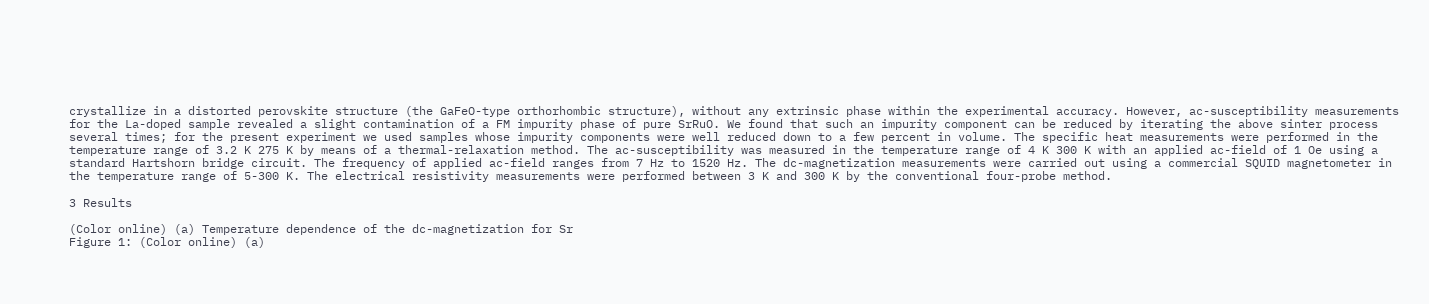crystallize in a distorted perovskite structure (the GaFeO-type orthorhombic structure), without any extrinsic phase within the experimental accuracy. However, ac-susceptibility measurements for the La-doped sample revealed a slight contamination of a FM impurity phase of pure SrRuO. We found that such an impurity component can be reduced by iterating the above sinter process several times; for the present experiment we used samples whose impurity components were well reduced down to a few percent in volume. The specific heat measurements were performed in the temperature range of 3.2 K 275 K by means of a thermal-relaxation method. The ac-susceptibility was measured in the temperature range of 4 K 300 K with an applied ac-field of 1 Oe using a standard Hartshorn bridge circuit. The frequency of applied ac-field ranges from 7 Hz to 1520 Hz. The dc-magnetization measurements were carried out using a commercial SQUID magnetometer in the temperature range of 5-300 K. The electrical resistivity measurements were performed between 3 K and 300 K by the conventional four-probe method.

3 Results

(Color online) (a) Temperature dependence of the dc-magnetization for Sr
Figure 1: (Color online) (a)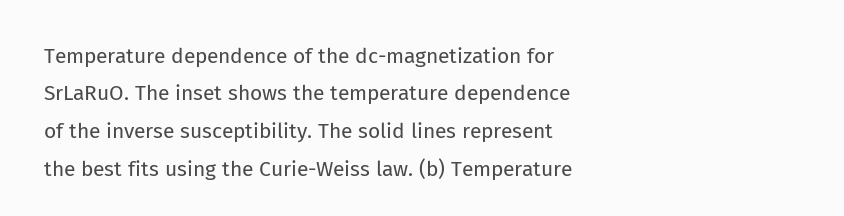Temperature dependence of the dc-magnetization for SrLaRuO. The inset shows the temperature dependence of the inverse susceptibility. The solid lines represent the best fits using the Curie-Weiss law. (b) Temperature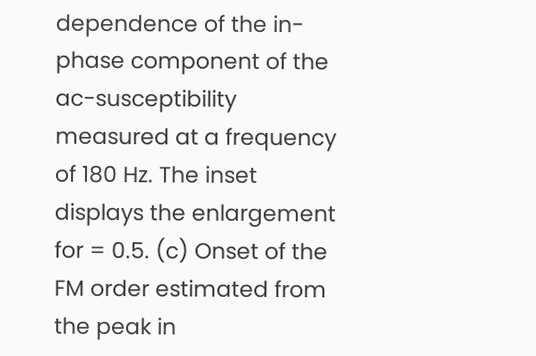dependence of the in-phase component of the ac-susceptibility measured at a frequency of 180 Hz. The inset displays the enlargement for = 0.5. (c) Onset of the FM order estimated from the peak in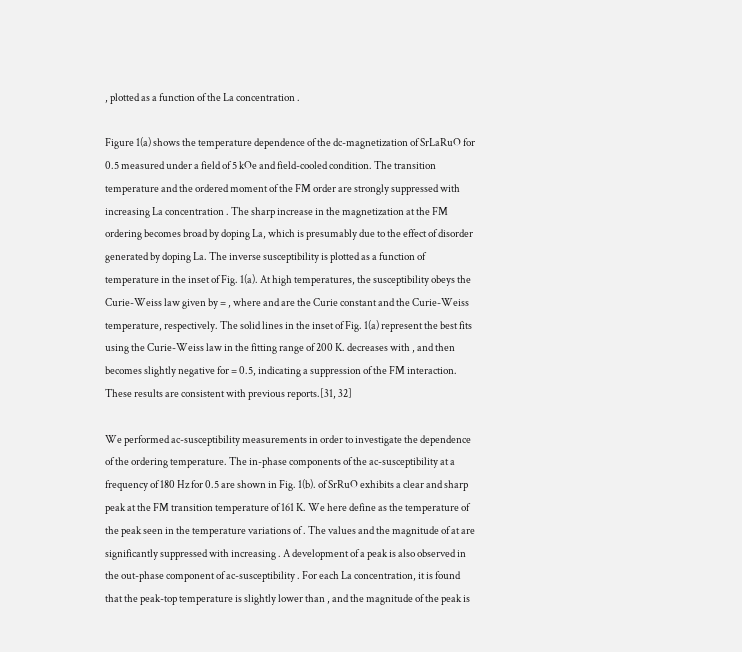, plotted as a function of the La concentration .

Figure 1(a) shows the temperature dependence of the dc-magnetization of SrLaRuO for 0.5 measured under a field of 5 kOe and field-cooled condition. The transition temperature and the ordered moment of the FM order are strongly suppressed with increasing La concentration . The sharp increase in the magnetization at the FM ordering becomes broad by doping La, which is presumably due to the effect of disorder generated by doping La. The inverse susceptibility is plotted as a function of temperature in the inset of Fig. 1(a). At high temperatures, the susceptibility obeys the Curie-Weiss law given by = , where and are the Curie constant and the Curie-Weiss temperature, respectively. The solid lines in the inset of Fig. 1(a) represent the best fits using the Curie-Weiss law in the fitting range of 200 K. decreases with , and then becomes slightly negative for = 0.5, indicating a suppression of the FM interaction. These results are consistent with previous reports.[31, 32]

We performed ac-susceptibility measurements in order to investigate the dependence of the ordering temperature. The in-phase components of the ac-susceptibility at a frequency of 180 Hz for 0.5 are shown in Fig. 1(b). of SrRuO exhibits a clear and sharp peak at the FM transition temperature of 161 K. We here define as the temperature of the peak seen in the temperature variations of . The values and the magnitude of at are significantly suppressed with increasing . A development of a peak is also observed in the out-phase component of ac-susceptibility . For each La concentration, it is found that the peak-top temperature is slightly lower than , and the magnitude of the peak is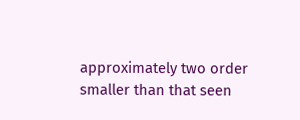approximately two order smaller than that seen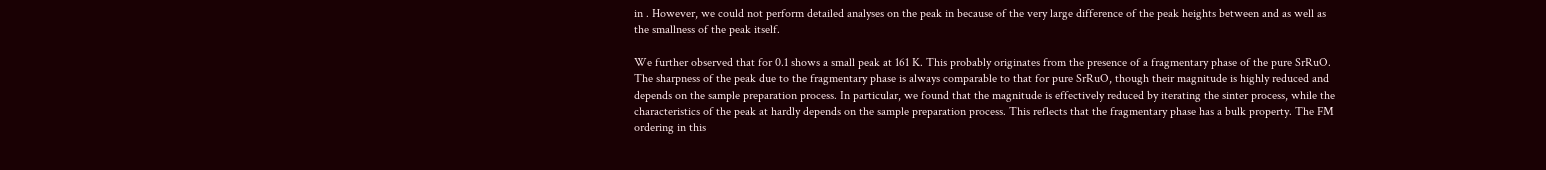in . However, we could not perform detailed analyses on the peak in because of the very large difference of the peak heights between and as well as the smallness of the peak itself.

We further observed that for 0.1 shows a small peak at 161 K. This probably originates from the presence of a fragmentary phase of the pure SrRuO. The sharpness of the peak due to the fragmentary phase is always comparable to that for pure SrRuO, though their magnitude is highly reduced and depends on the sample preparation process. In particular, we found that the magnitude is effectively reduced by iterating the sinter process, while the characteristics of the peak at hardly depends on the sample preparation process. This reflects that the fragmentary phase has a bulk property. The FM ordering in this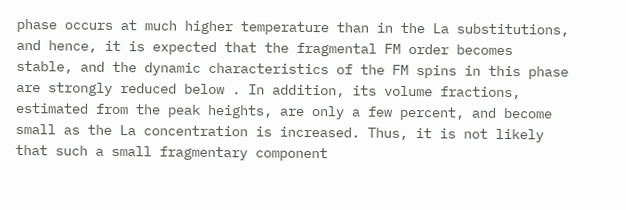phase occurs at much higher temperature than in the La substitutions, and hence, it is expected that the fragmental FM order becomes stable, and the dynamic characteristics of the FM spins in this phase are strongly reduced below . In addition, its volume fractions, estimated from the peak heights, are only a few percent, and become small as the La concentration is increased. Thus, it is not likely that such a small fragmentary component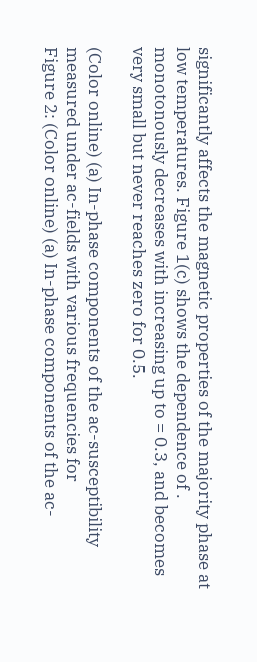significantly affects the magnetic properties of the majority phase at low temperatures. Figure 1(c) shows the dependence of . monotonously decreases with increasing up to = 0.3, and becomes very small but never reaches zero for 0.5.

(Color online) (a) In-phase components of the ac-susceptibility measured under ac-fields with various frequencies for
Figure 2: (Color online) (a) In-phase components of the ac-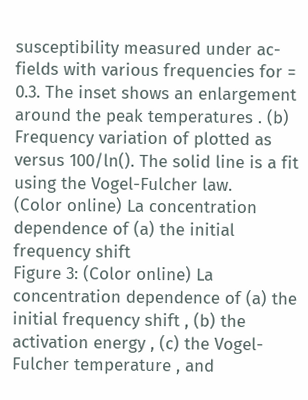susceptibility measured under ac-fields with various frequencies for = 0.3. The inset shows an enlargement around the peak temperatures . (b) Frequency variation of plotted as versus 100/ln(). The solid line is a fit using the Vogel-Fulcher law.
(Color online) La concentration dependence of (a) the initial frequency shift
Figure 3: (Color online) La concentration dependence of (a) the initial frequency shift , (b) the activation energy , (c) the Vogel-Fulcher temperature , and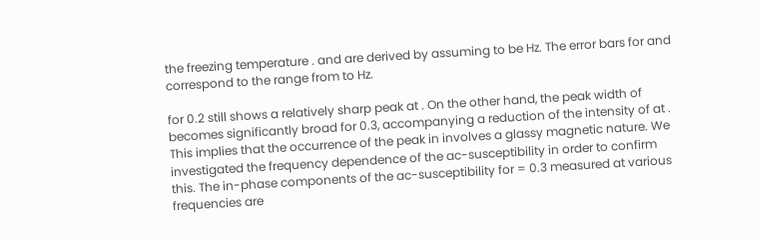the freezing temperature . and are derived by assuming to be Hz. The error bars for and correspond to the range from to Hz.

for 0.2 still shows a relatively sharp peak at . On the other hand, the peak width of becomes significantly broad for 0.3, accompanying a reduction of the intensity of at . This implies that the occurrence of the peak in involves a glassy magnetic nature. We investigated the frequency dependence of the ac-susceptibility in order to confirm this. The in-phase components of the ac-susceptibility for = 0.3 measured at various frequencies are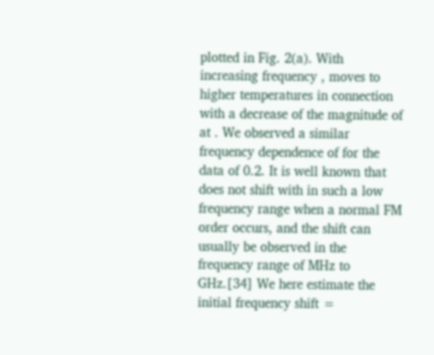plotted in Fig. 2(a). With increasing frequency , moves to higher temperatures in connection with a decrease of the magnitude of at . We observed a similar frequency dependence of for the data of 0.2. It is well known that does not shift with in such a low frequency range when a normal FM order occurs, and the shift can usually be observed in the frequency range of MHz to GHz.[34] We here estimate the initial frequency shift =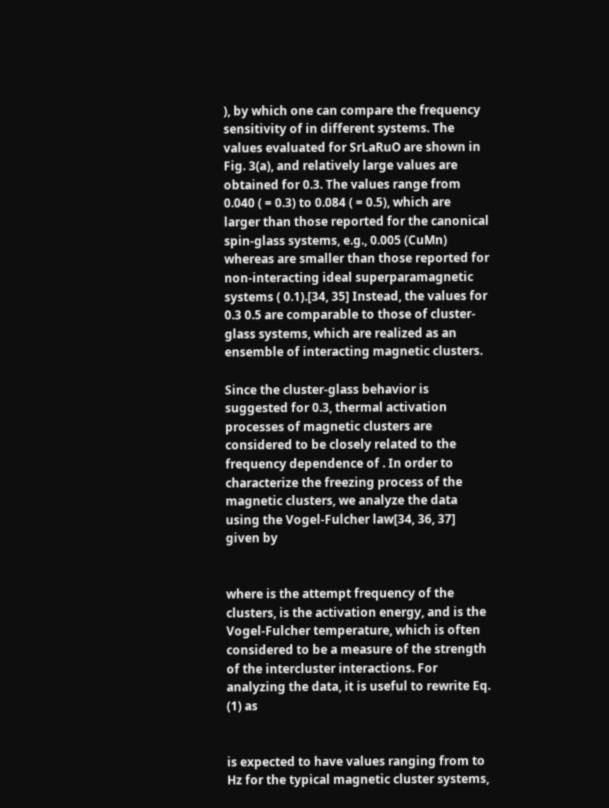), by which one can compare the frequency sensitivity of in different systems. The values evaluated for SrLaRuO are shown in Fig. 3(a), and relatively large values are obtained for 0.3. The values range from 0.040 ( = 0.3) to 0.084 ( = 0.5), which are larger than those reported for the canonical spin-glass systems, e.g., 0.005 (CuMn) whereas are smaller than those reported for non-interacting ideal superparamagnetic systems ( 0.1).[34, 35] Instead, the values for 0.3 0.5 are comparable to those of cluster-glass systems, which are realized as an ensemble of interacting magnetic clusters.

Since the cluster-glass behavior is suggested for 0.3, thermal activation processes of magnetic clusters are considered to be closely related to the frequency dependence of . In order to characterize the freezing process of the magnetic clusters, we analyze the data using the Vogel-Fulcher law[34, 36, 37] given by


where is the attempt frequency of the clusters, is the activation energy, and is the Vogel-Fulcher temperature, which is often considered to be a measure of the strength of the intercluster interactions. For analyzing the data, it is useful to rewrite Eq. (1) as


is expected to have values ranging from to Hz for the typical magnetic cluster systems,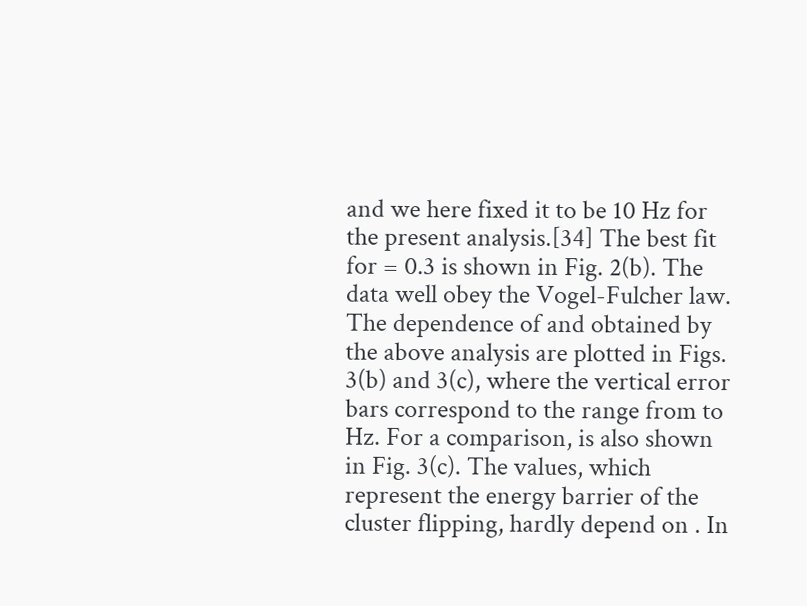and we here fixed it to be 10 Hz for the present analysis.[34] The best fit for = 0.3 is shown in Fig. 2(b). The data well obey the Vogel-Fulcher law. The dependence of and obtained by the above analysis are plotted in Figs. 3(b) and 3(c), where the vertical error bars correspond to the range from to Hz. For a comparison, is also shown in Fig. 3(c). The values, which represent the energy barrier of the cluster flipping, hardly depend on . In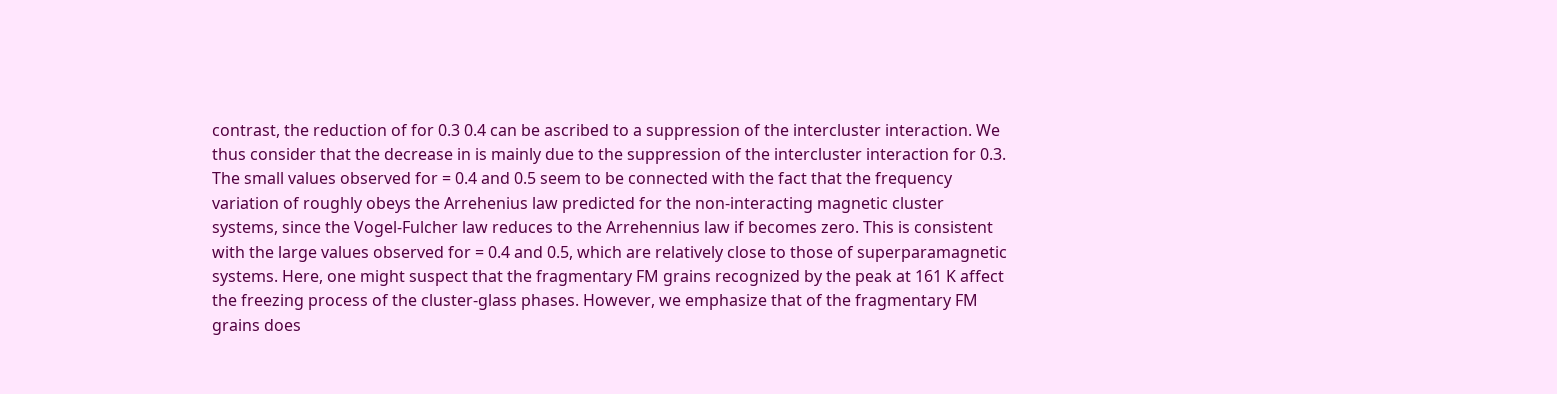contrast, the reduction of for 0.3 0.4 can be ascribed to a suppression of the intercluster interaction. We thus consider that the decrease in is mainly due to the suppression of the intercluster interaction for 0.3. The small values observed for = 0.4 and 0.5 seem to be connected with the fact that the frequency variation of roughly obeys the Arrehenius law predicted for the non-interacting magnetic cluster systems, since the Vogel-Fulcher law reduces to the Arrehennius law if becomes zero. This is consistent with the large values observed for = 0.4 and 0.5, which are relatively close to those of superparamagnetic systems. Here, one might suspect that the fragmentary FM grains recognized by the peak at 161 K affect the freezing process of the cluster-glass phases. However, we emphasize that of the fragmentary FM grains does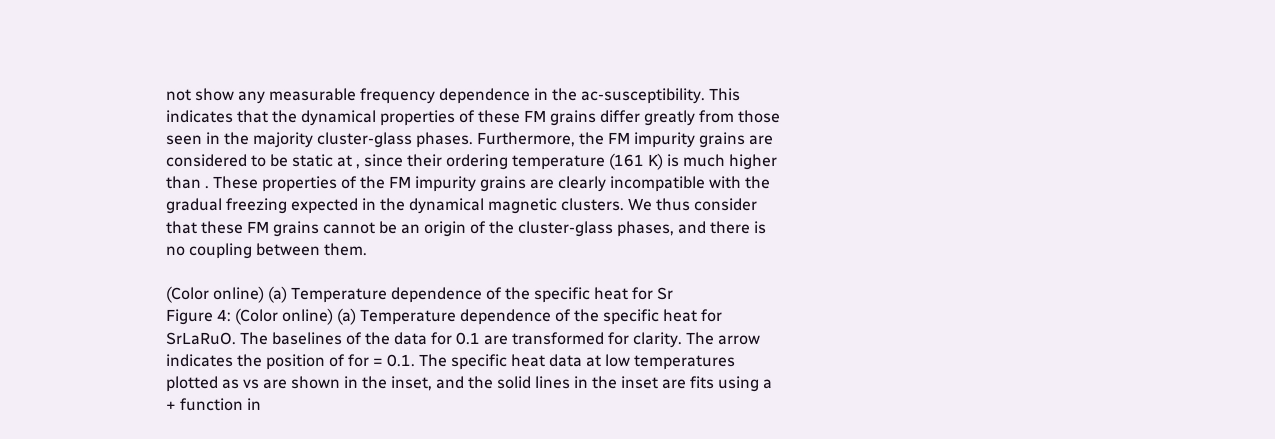not show any measurable frequency dependence in the ac-susceptibility. This indicates that the dynamical properties of these FM grains differ greatly from those seen in the majority cluster-glass phases. Furthermore, the FM impurity grains are considered to be static at , since their ordering temperature (161 K) is much higher than . These properties of the FM impurity grains are clearly incompatible with the gradual freezing expected in the dynamical magnetic clusters. We thus consider that these FM grains cannot be an origin of the cluster-glass phases, and there is no coupling between them.

(Color online) (a) Temperature dependence of the specific heat for Sr
Figure 4: (Color online) (a) Temperature dependence of the specific heat for SrLaRuO. The baselines of the data for 0.1 are transformed for clarity. The arrow indicates the position of for = 0.1. The specific heat data at low temperatures plotted as vs are shown in the inset, and the solid lines in the inset are fits using a + function in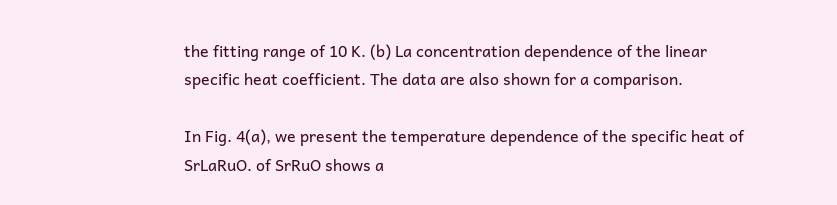the fitting range of 10 K. (b) La concentration dependence of the linear specific heat coefficient. The data are also shown for a comparison.

In Fig. 4(a), we present the temperature dependence of the specific heat of SrLaRuO. of SrRuO shows a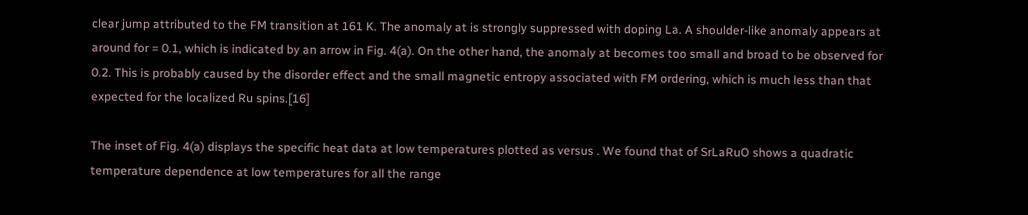clear jump attributed to the FM transition at 161 K. The anomaly at is strongly suppressed with doping La. A shoulder-like anomaly appears at around for = 0.1, which is indicated by an arrow in Fig. 4(a). On the other hand, the anomaly at becomes too small and broad to be observed for 0.2. This is probably caused by the disorder effect and the small magnetic entropy associated with FM ordering, which is much less than that expected for the localized Ru spins.[16]

The inset of Fig. 4(a) displays the specific heat data at low temperatures plotted as versus . We found that of SrLaRuO shows a quadratic temperature dependence at low temperatures for all the range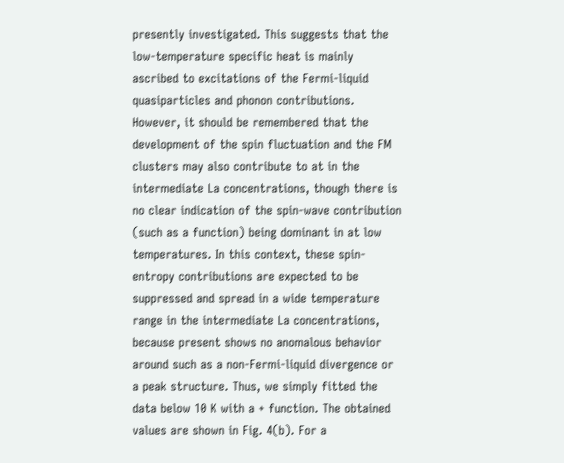presently investigated. This suggests that the low-temperature specific heat is mainly ascribed to excitations of the Fermi-liquid quasiparticles and phonon contributions. However, it should be remembered that the development of the spin fluctuation and the FM clusters may also contribute to at in the intermediate La concentrations, though there is no clear indication of the spin-wave contribution (such as a function) being dominant in at low temperatures. In this context, these spin-entropy contributions are expected to be suppressed and spread in a wide temperature range in the intermediate La concentrations, because present shows no anomalous behavior around such as a non-Fermi-liquid divergence or a peak structure. Thus, we simply fitted the data below 10 K with a + function. The obtained values are shown in Fig. 4(b). For a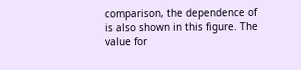comparison, the dependence of is also shown in this figure. The value for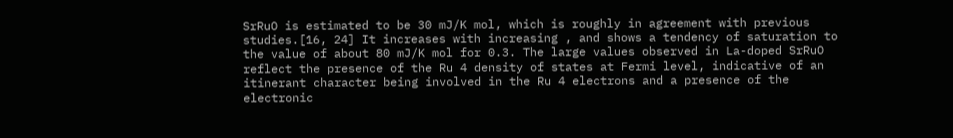SrRuO is estimated to be 30 mJ/K mol, which is roughly in agreement with previous studies.[16, 24] It increases with increasing , and shows a tendency of saturation to the value of about 80 mJ/K mol for 0.3. The large values observed in La-doped SrRuO reflect the presence of the Ru 4 density of states at Fermi level, indicative of an itinerant character being involved in the Ru 4 electrons and a presence of the electronic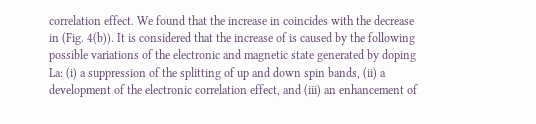correlation effect. We found that the increase in coincides with the decrease in (Fig. 4(b)). It is considered that the increase of is caused by the following possible variations of the electronic and magnetic state generated by doping La: (i) a suppression of the splitting of up and down spin bands, (ii) a development of the electronic correlation effect, and (iii) an enhancement of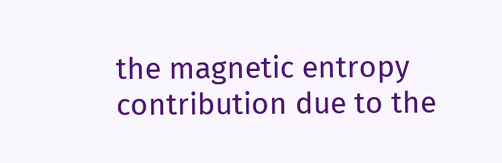the magnetic entropy contribution due to the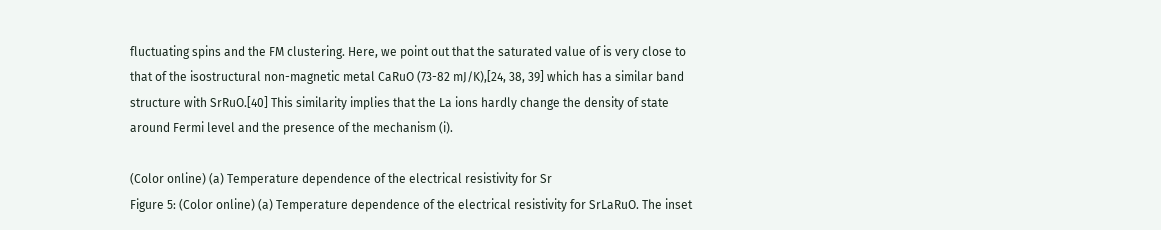fluctuating spins and the FM clustering. Here, we point out that the saturated value of is very close to that of the isostructural non-magnetic metal CaRuO (73-82 mJ/K),[24, 38, 39] which has a similar band structure with SrRuO.[40] This similarity implies that the La ions hardly change the density of state around Fermi level and the presence of the mechanism (i).

(Color online) (a) Temperature dependence of the electrical resistivity for Sr
Figure 5: (Color online) (a) Temperature dependence of the electrical resistivity for SrLaRuO. The inset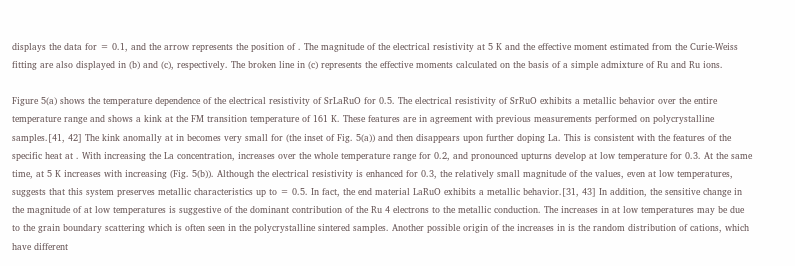displays the data for = 0.1, and the arrow represents the position of . The magnitude of the electrical resistivity at 5 K and the effective moment estimated from the Curie-Weiss fitting are also displayed in (b) and (c), respectively. The broken line in (c) represents the effective moments calculated on the basis of a simple admixture of Ru and Ru ions.

Figure 5(a) shows the temperature dependence of the electrical resistivity of SrLaRuO for 0.5. The electrical resistivity of SrRuO exhibits a metallic behavior over the entire temperature range and shows a kink at the FM transition temperature of 161 K. These features are in agreement with previous measurements performed on polycrystalline samples.[41, 42] The kink anomally at in becomes very small for (the inset of Fig. 5(a)) and then disappears upon further doping La. This is consistent with the features of the specific heat at . With increasing the La concentration, increases over the whole temperature range for 0.2, and pronounced upturns develop at low temperature for 0.3. At the same time, at 5 K increases with increasing (Fig. 5(b)). Although the electrical resistivity is enhanced for 0.3, the relatively small magnitude of the values, even at low temperatures, suggests that this system preserves metallic characteristics up to = 0.5. In fact, the end material LaRuO exhibits a metallic behavior.[31, 43] In addition, the sensitive change in the magnitude of at low temperatures is suggestive of the dominant contribution of the Ru 4 electrons to the metallic conduction. The increases in at low temperatures may be due to the grain boundary scattering which is often seen in the polycrystalline sintered samples. Another possible origin of the increases in is the random distribution of cations, which have different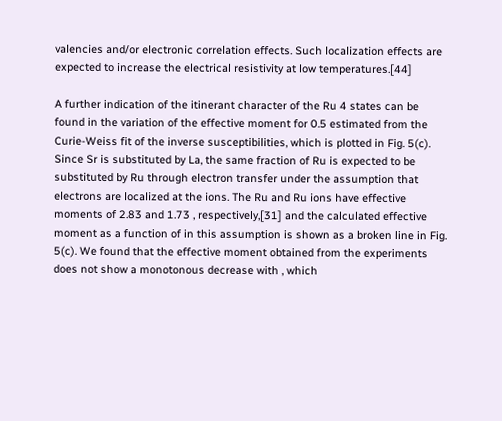valencies and/or electronic correlation effects. Such localization effects are expected to increase the electrical resistivity at low temperatures.[44]

A further indication of the itinerant character of the Ru 4 states can be found in the variation of the effective moment for 0.5 estimated from the Curie-Weiss fit of the inverse susceptibilities, which is plotted in Fig. 5(c). Since Sr is substituted by La, the same fraction of Ru is expected to be substituted by Ru through electron transfer under the assumption that electrons are localized at the ions. The Ru and Ru ions have effective moments of 2.83 and 1.73 , respectively,[31] and the calculated effective moment as a function of in this assumption is shown as a broken line in Fig. 5(c). We found that the effective moment obtained from the experiments does not show a monotonous decrease with , which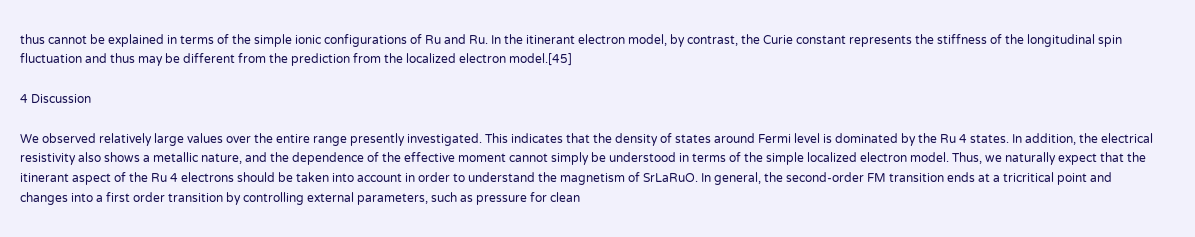thus cannot be explained in terms of the simple ionic configurations of Ru and Ru. In the itinerant electron model, by contrast, the Curie constant represents the stiffness of the longitudinal spin fluctuation and thus may be different from the prediction from the localized electron model.[45]

4 Discussion

We observed relatively large values over the entire range presently investigated. This indicates that the density of states around Fermi level is dominated by the Ru 4 states. In addition, the electrical resistivity also shows a metallic nature, and the dependence of the effective moment cannot simply be understood in terms of the simple localized electron model. Thus, we naturally expect that the itinerant aspect of the Ru 4 electrons should be taken into account in order to understand the magnetism of SrLaRuO. In general, the second-order FM transition ends at a tricritical point and changes into a first order transition by controlling external parameters, such as pressure for clean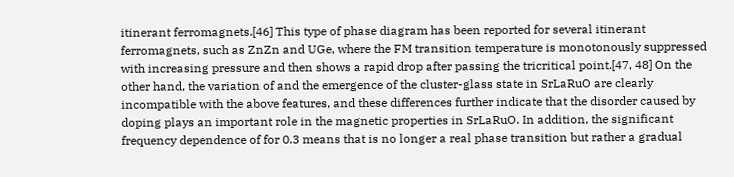itinerant ferromagnets.[46] This type of phase diagram has been reported for several itinerant ferromagnets, such as ZnZn and UGe, where the FM transition temperature is monotonously suppressed with increasing pressure and then shows a rapid drop after passing the tricritical point.[47, 48] On the other hand, the variation of and the emergence of the cluster-glass state in SrLaRuO are clearly incompatible with the above features, and these differences further indicate that the disorder caused by doping plays an important role in the magnetic properties in SrLaRuO. In addition, the significant frequency dependence of for 0.3 means that is no longer a real phase transition but rather a gradual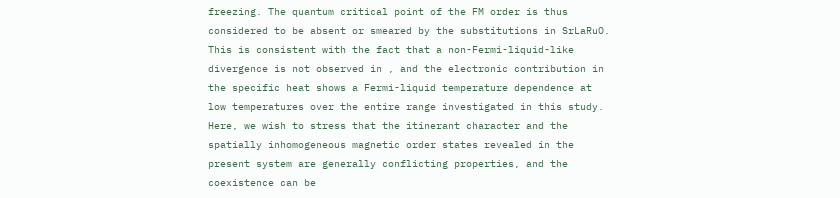freezing. The quantum critical point of the FM order is thus considered to be absent or smeared by the substitutions in SrLaRuO. This is consistent with the fact that a non-Fermi-liquid-like divergence is not observed in , and the electronic contribution in the specific heat shows a Fermi-liquid temperature dependence at low temperatures over the entire range investigated in this study. Here, we wish to stress that the itinerant character and the spatially inhomogeneous magnetic order states revealed in the present system are generally conflicting properties, and the coexistence can be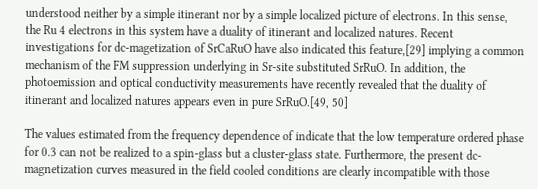understood neither by a simple itinerant nor by a simple localized picture of electrons. In this sense, the Ru 4 electrons in this system have a duality of itinerant and localized natures. Recent investigations for dc-magetization of SrCaRuO have also indicated this feature,[29] implying a common mechanism of the FM suppression underlying in Sr-site substituted SrRuO. In addition, the photoemission and optical conductivity measurements have recently revealed that the duality of itinerant and localized natures appears even in pure SrRuO.[49, 50]

The values estimated from the frequency dependence of indicate that the low temperature ordered phase for 0.3 can not be realized to a spin-glass but a cluster-glass state. Furthermore, the present dc-magnetization curves measured in the field cooled conditions are clearly incompatible with those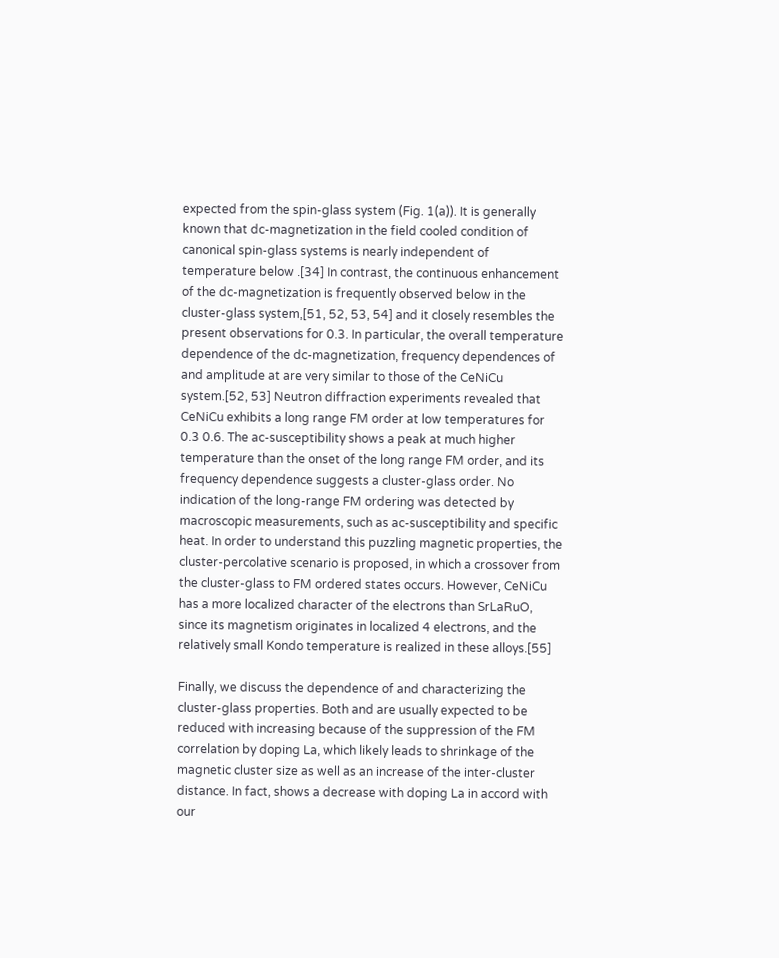expected from the spin-glass system (Fig. 1(a)). It is generally known that dc-magnetization in the field cooled condition of canonical spin-glass systems is nearly independent of temperature below .[34] In contrast, the continuous enhancement of the dc-magnetization is frequently observed below in the cluster-glass system,[51, 52, 53, 54] and it closely resembles the present observations for 0.3. In particular, the overall temperature dependence of the dc-magnetization, frequency dependences of and amplitude at are very similar to those of the CeNiCu system.[52, 53] Neutron diffraction experiments revealed that CeNiCu exhibits a long range FM order at low temperatures for 0.3 0.6. The ac-susceptibility shows a peak at much higher temperature than the onset of the long range FM order, and its frequency dependence suggests a cluster-glass order. No indication of the long-range FM ordering was detected by macroscopic measurements, such as ac-susceptibility and specific heat. In order to understand this puzzling magnetic properties, the cluster-percolative scenario is proposed, in which a crossover from the cluster-glass to FM ordered states occurs. However, CeNiCu has a more localized character of the electrons than SrLaRuO, since its magnetism originates in localized 4 electrons, and the relatively small Kondo temperature is realized in these alloys.[55]

Finally, we discuss the dependence of and characterizing the cluster-glass properties. Both and are usually expected to be reduced with increasing because of the suppression of the FM correlation by doping La, which likely leads to shrinkage of the magnetic cluster size as well as an increase of the inter-cluster distance. In fact, shows a decrease with doping La in accord with our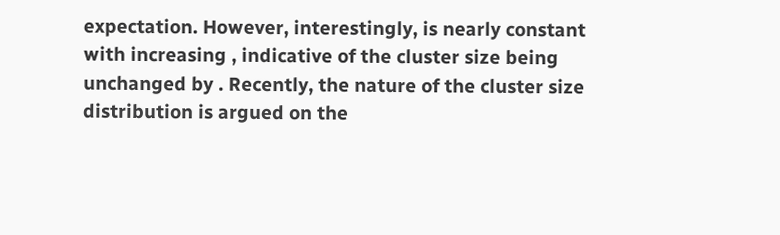expectation. However, interestingly, is nearly constant with increasing , indicative of the cluster size being unchanged by . Recently, the nature of the cluster size distribution is argued on the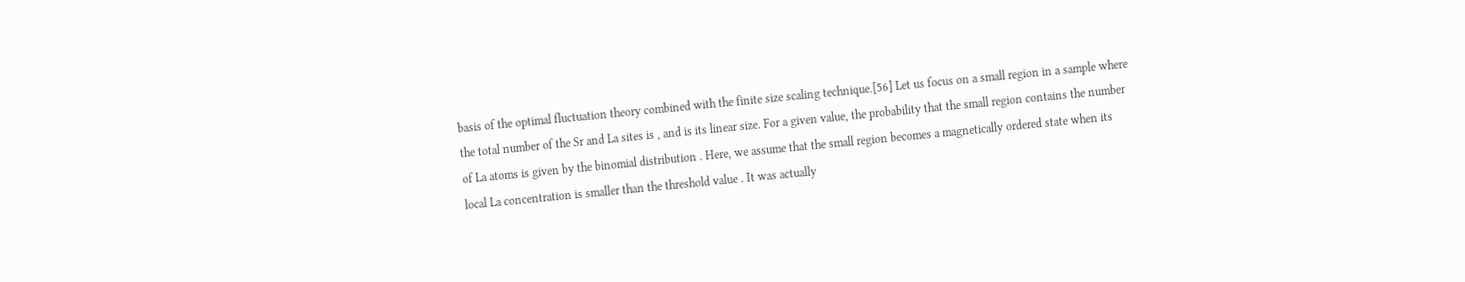basis of the optimal fluctuation theory combined with the finite size scaling technique.[56] Let us focus on a small region in a sample where the total number of the Sr and La sites is , and is its linear size. For a given value, the probability that the small region contains the number of La atoms is given by the binomial distribution . Here, we assume that the small region becomes a magnetically ordered state when its local La concentration is smaller than the threshold value . It was actually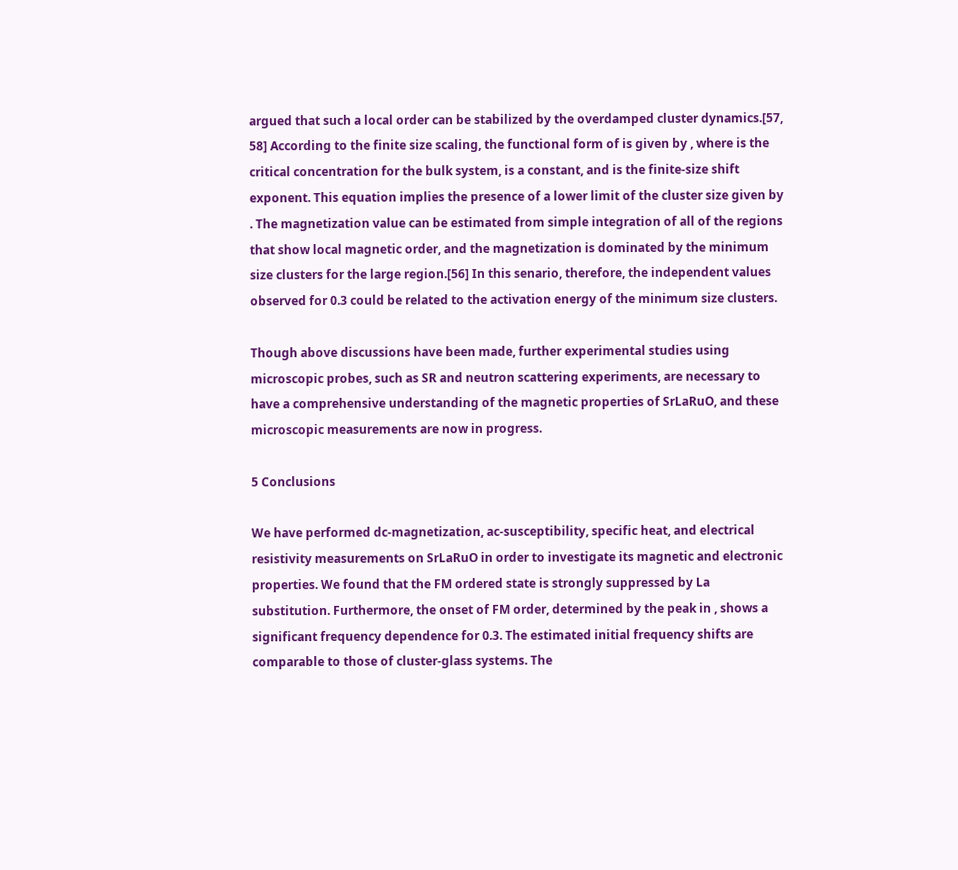argued that such a local order can be stabilized by the overdamped cluster dynamics.[57, 58] According to the finite size scaling, the functional form of is given by , where is the critical concentration for the bulk system, is a constant, and is the finite-size shift exponent. This equation implies the presence of a lower limit of the cluster size given by . The magnetization value can be estimated from simple integration of all of the regions that show local magnetic order, and the magnetization is dominated by the minimum size clusters for the large region.[56] In this senario, therefore, the independent values observed for 0.3 could be related to the activation energy of the minimum size clusters.

Though above discussions have been made, further experimental studies using microscopic probes, such as SR and neutron scattering experiments, are necessary to have a comprehensive understanding of the magnetic properties of SrLaRuO, and these microscopic measurements are now in progress.

5 Conclusions

We have performed dc-magnetization, ac-susceptibility, specific heat, and electrical resistivity measurements on SrLaRuO in order to investigate its magnetic and electronic properties. We found that the FM ordered state is strongly suppressed by La substitution. Furthermore, the onset of FM order, determined by the peak in , shows a significant frequency dependence for 0.3. The estimated initial frequency shifts are comparable to those of cluster-glass systems. The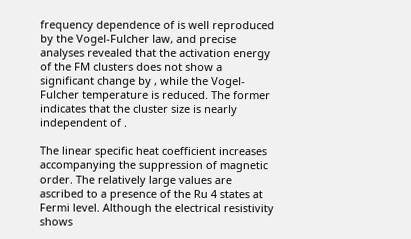frequency dependence of is well reproduced by the Vogel-Fulcher law, and precise analyses revealed that the activation energy of the FM clusters does not show a significant change by , while the Vogel-Fulcher temperature is reduced. The former indicates that the cluster size is nearly independent of .

The linear specific heat coefficient increases accompanying the suppression of magnetic order. The relatively large values are ascribed to a presence of the Ru 4 states at Fermi level. Although the electrical resistivity shows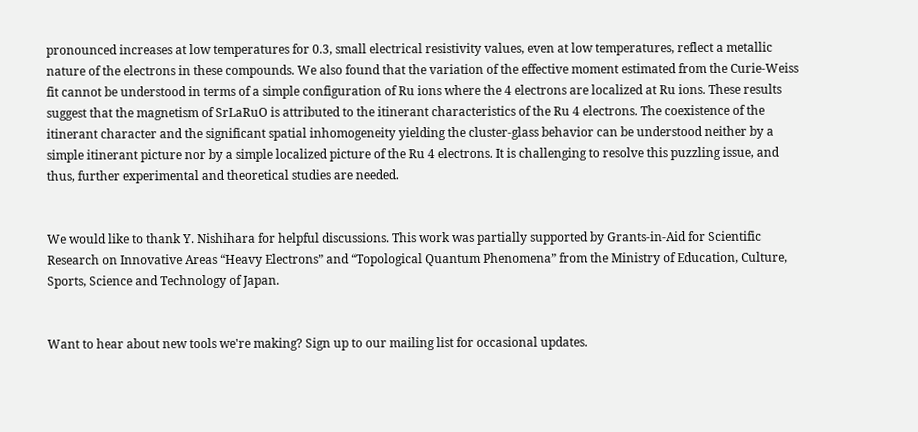pronounced increases at low temperatures for 0.3, small electrical resistivity values, even at low temperatures, reflect a metallic nature of the electrons in these compounds. We also found that the variation of the effective moment estimated from the Curie-Weiss fit cannot be understood in terms of a simple configuration of Ru ions where the 4 electrons are localized at Ru ions. These results suggest that the magnetism of SrLaRuO is attributed to the itinerant characteristics of the Ru 4 electrons. The coexistence of the itinerant character and the significant spatial inhomogeneity yielding the cluster-glass behavior can be understood neither by a simple itinerant picture nor by a simple localized picture of the Ru 4 electrons. It is challenging to resolve this puzzling issue, and thus, further experimental and theoretical studies are needed.


We would like to thank Y. Nishihara for helpful discussions. This work was partially supported by Grants-in-Aid for Scientific Research on Innovative Areas “Heavy Electrons” and “Topological Quantum Phenomena” from the Ministry of Education, Culture, Sports, Science and Technology of Japan.


Want to hear about new tools we're making? Sign up to our mailing list for occasional updates.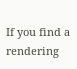If you find a rendering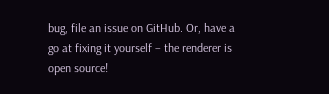bug, file an issue on GitHub. Or, have a go at fixing it yourself – the renderer is open source!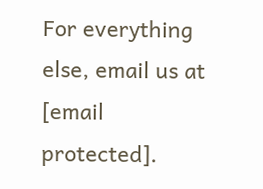For everything else, email us at [email protected].